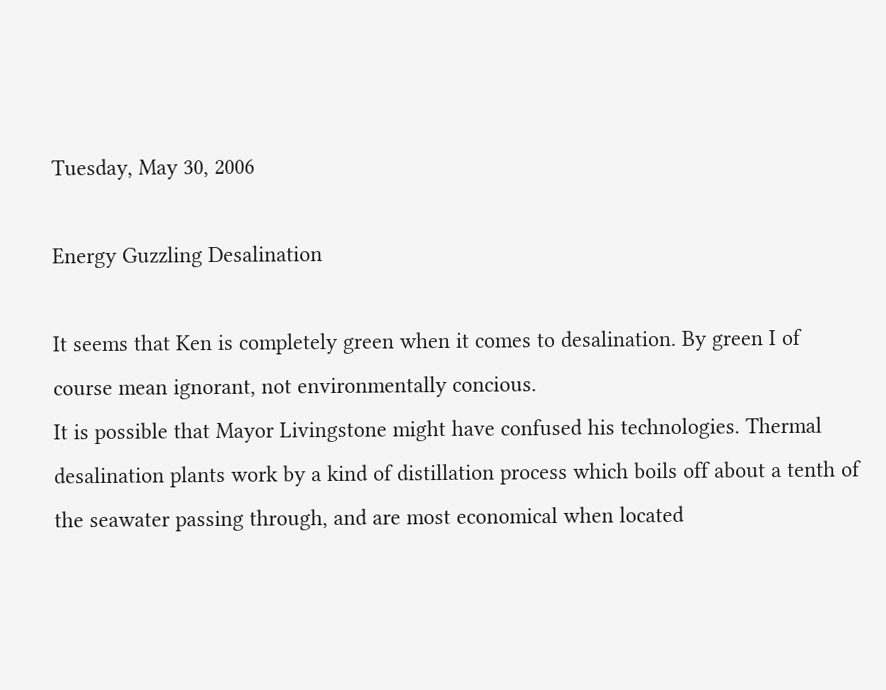Tuesday, May 30, 2006

Energy Guzzling Desalination

It seems that Ken is completely green when it comes to desalination. By green I of course mean ignorant, not environmentally concious.
It is possible that Mayor Livingstone might have confused his technologies. Thermal desalination plants work by a kind of distillation process which boils off about a tenth of the seawater passing through, and are most economical when located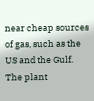near cheap sources of gas, such as the US and the Gulf. The plant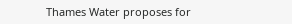Thames Water proposes for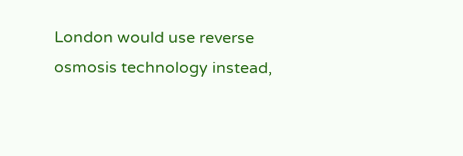London would use reverse osmosis technology instead,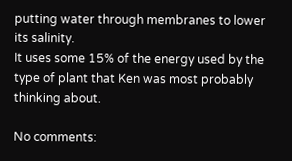putting water through membranes to lower its salinity.
It uses some 15% of the energy used by the type of plant that Ken was most probably thinking about.

No comments: